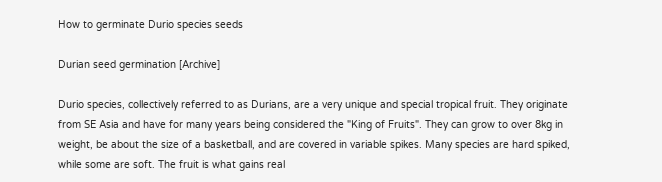How to germinate Durio species seeds

Durian seed germination [Archive]

Durio species, collectively referred to as Durians, are a very unique and special tropical fruit. They originate from SE Asia and have for many years being considered the "King of Fruits". They can grow to over 8kg in weight, be about the size of a basketball, and are covered in variable spikes. Many species are hard spiked, while some are soft. The fruit is what gains real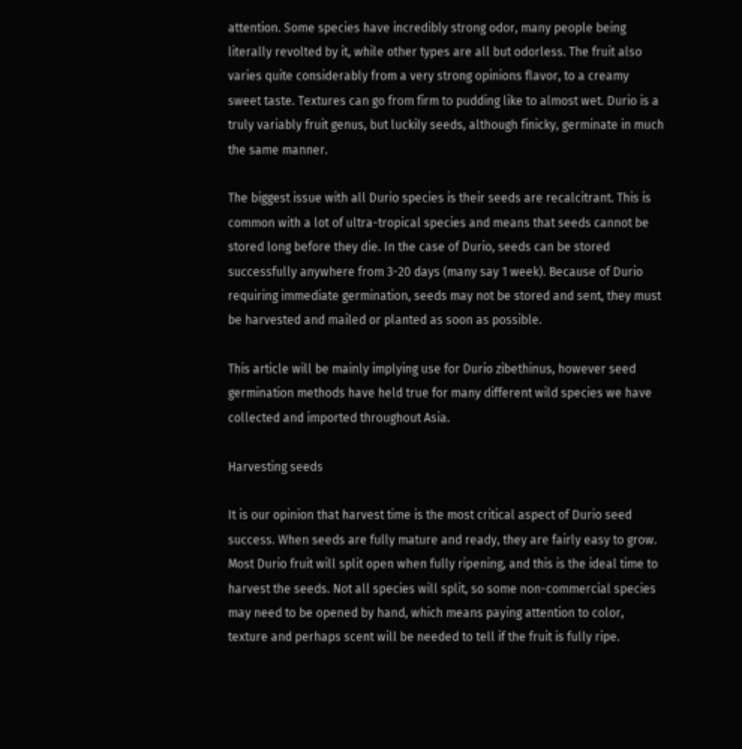attention. Some species have incredibly strong odor, many people being literally revolted by it, while other types are all but odorless. The fruit also varies quite considerably from a very strong opinions flavor, to a creamy sweet taste. Textures can go from firm to pudding like to almost wet. Durio is a truly variably fruit genus, but luckily seeds, although finicky, germinate in much the same manner.

The biggest issue with all Durio species is their seeds are recalcitrant. This is common with a lot of ultra-tropical species and means that seeds cannot be stored long before they die. In the case of Durio, seeds can be stored successfully anywhere from 3-20 days (many say 1 week). Because of Durio requiring immediate germination, seeds may not be stored and sent, they must be harvested and mailed or planted as soon as possible.

This article will be mainly implying use for Durio zibethinus, however seed germination methods have held true for many different wild species we have collected and imported throughout Asia.

Harvesting seeds

It is our opinion that harvest time is the most critical aspect of Durio seed success. When seeds are fully mature and ready, they are fairly easy to grow. Most Durio fruit will split open when fully ripening, and this is the ideal time to harvest the seeds. Not all species will split, so some non-commercial species may need to be opened by hand, which means paying attention to color, texture and perhaps scent will be needed to tell if the fruit is fully ripe.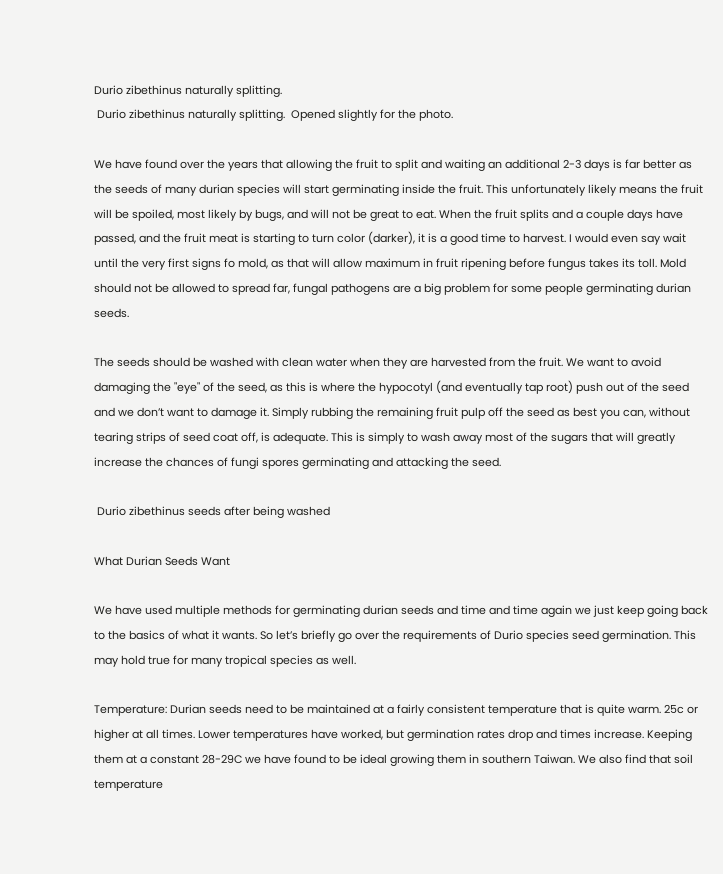Durio zibethinus naturally splitting.
 Durio zibethinus naturally splitting.  Opened slightly for the photo.

We have found over the years that allowing the fruit to split and waiting an additional 2-3 days is far better as the seeds of many durian species will start germinating inside the fruit. This unfortunately likely means the fruit will be spoiled, most likely by bugs, and will not be great to eat. When the fruit splits and a couple days have passed, and the fruit meat is starting to turn color (darker), it is a good time to harvest. I would even say wait until the very first signs fo mold, as that will allow maximum in fruit ripening before fungus takes its toll. Mold should not be allowed to spread far, fungal pathogens are a big problem for some people germinating durian seeds.

The seeds should be washed with clean water when they are harvested from the fruit. We want to avoid damaging the "eye" of the seed, as this is where the hypocotyl (and eventually tap root) push out of the seed and we don’t want to damage it. Simply rubbing the remaining fruit pulp off the seed as best you can, without tearing strips of seed coat off, is adequate. This is simply to wash away most of the sugars that will greatly increase the chances of fungi spores germinating and attacking the seed.

 Durio zibethinus seeds after being washed

What Durian Seeds Want

We have used multiple methods for germinating durian seeds and time and time again we just keep going back to the basics of what it wants. So let’s briefly go over the requirements of Durio species seed germination. This may hold true for many tropical species as well.

Temperature: Durian seeds need to be maintained at a fairly consistent temperature that is quite warm. 25c or higher at all times. Lower temperatures have worked, but germination rates drop and times increase. Keeping them at a constant 28-29C we have found to be ideal growing them in southern Taiwan. We also find that soil temperature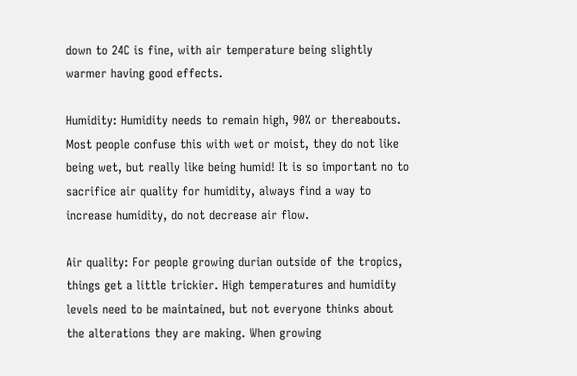down to 24C is fine, with air temperature being slightly warmer having good effects.

Humidity: Humidity needs to remain high, 90% or thereabouts. Most people confuse this with wet or moist, they do not like being wet, but really like being humid! It is so important no to sacrifice air quality for humidity, always find a way to increase humidity, do not decrease air flow.

Air quality: For people growing durian outside of the tropics, things get a little trickier. High temperatures and humidity levels need to be maintained, but not everyone thinks about the alterations they are making. When growing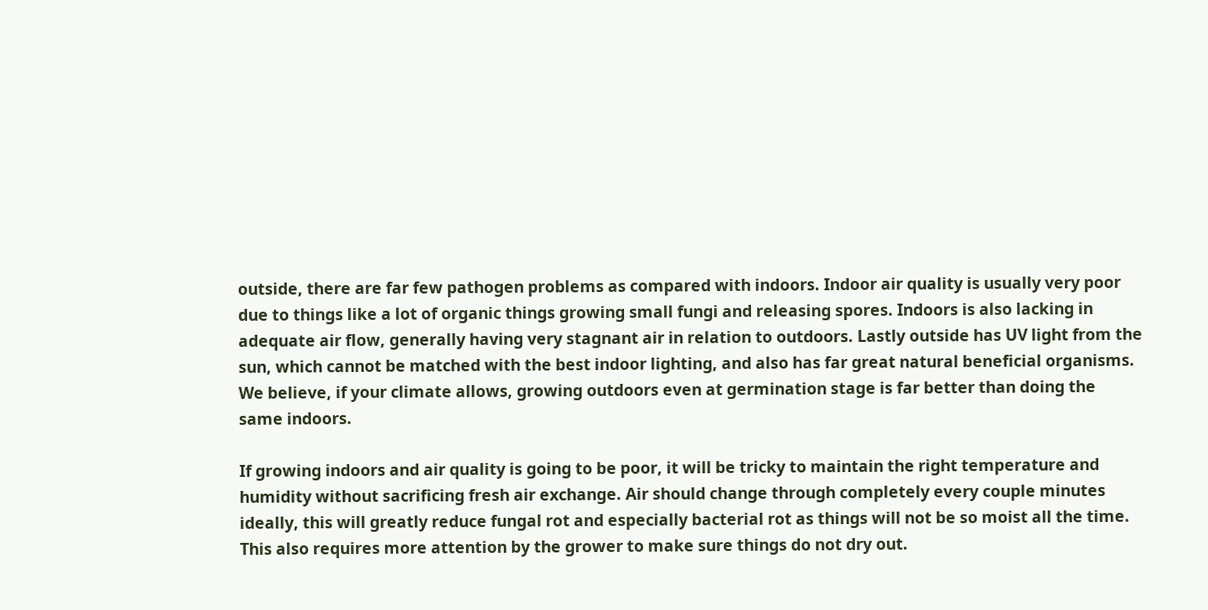outside, there are far few pathogen problems as compared with indoors. Indoor air quality is usually very poor due to things like a lot of organic things growing small fungi and releasing spores. Indoors is also lacking in adequate air flow, generally having very stagnant air in relation to outdoors. Lastly outside has UV light from the sun, which cannot be matched with the best indoor lighting, and also has far great natural beneficial organisms. We believe, if your climate allows, growing outdoors even at germination stage is far better than doing the same indoors.

If growing indoors and air quality is going to be poor, it will be tricky to maintain the right temperature and humidity without sacrificing fresh air exchange. Air should change through completely every couple minutes ideally, this will greatly reduce fungal rot and especially bacterial rot as things will not be so moist all the time. This also requires more attention by the grower to make sure things do not dry out.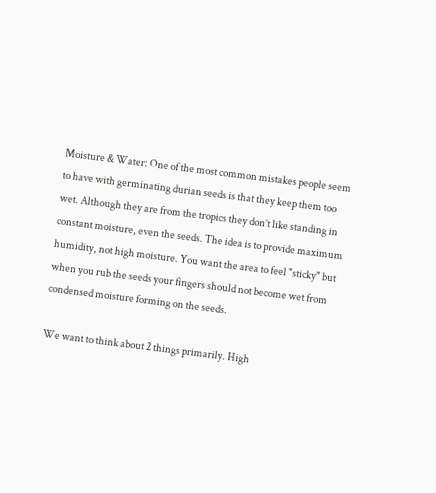Moisture & Water: One of the most common mistakes people seem to have with germinating durian seeds is that they keep them too wet. Although they are from the tropics they don’t like standing in constant moisture, even the seeds. The idea is to provide maximum humidity, not high moisture. You want the area to feel "sticky" but when you rub the seeds your fingers should not become wet from condensed moisture forming on the seeds.

We want to think about 2 things primarily. High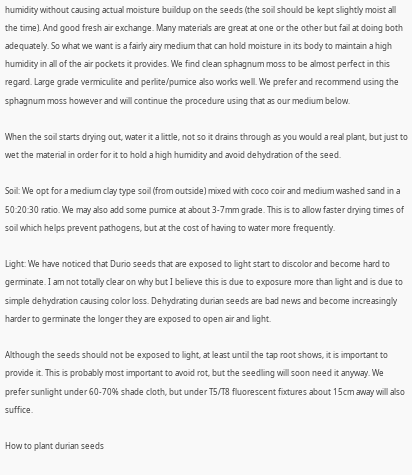humidity without causing actual moisture buildup on the seeds (the soil should be kept slightly moist all the time). And good fresh air exchange. Many materials are great at one or the other but fail at doing both adequately. So what we want is a fairly airy medium that can hold moisture in its body to maintain a high humidity in all of the air pockets it provides. We find clean sphagnum moss to be almost perfect in this regard. Large grade vermiculite and perlite/pumice also works well. We prefer and recommend using the sphagnum moss however and will continue the procedure using that as our medium below.

When the soil starts drying out, water it a little, not so it drains through as you would a real plant, but just to wet the material in order for it to hold a high humidity and avoid dehydration of the seed.

Soil: We opt for a medium clay type soil (from outside) mixed with coco coir and medium washed sand in a 50:20:30 ratio. We may also add some pumice at about 3-7mm grade. This is to allow faster drying times of soil which helps prevent pathogens, but at the cost of having to water more frequently.

Light: We have noticed that Durio seeds that are exposed to light start to discolor and become hard to germinate. I am not totally clear on why but I believe this is due to exposure more than light and is due to simple dehydration causing color loss. Dehydrating durian seeds are bad news and become increasingly harder to germinate the longer they are exposed to open air and light.

Although the seeds should not be exposed to light, at least until the tap root shows, it is important to provide it. This is probably most important to avoid rot, but the seedling will soon need it anyway. We prefer sunlight under 60-70% shade cloth, but under T5/T8 fluorescent fixtures about 15cm away will also suffice.

How to plant durian seeds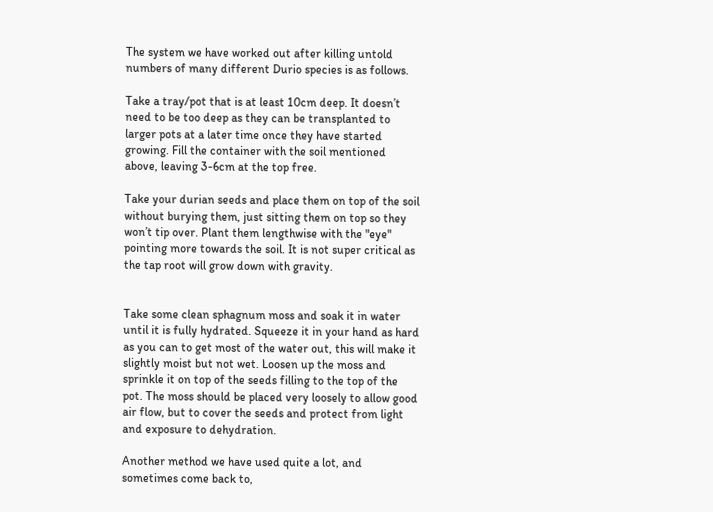The system we have worked out after killing untold numbers of many different Durio species is as follows.

Take a tray/pot that is at least 10cm deep. It doesn’t need to be too deep as they can be transplanted to larger pots at a later time once they have started growing. Fill the container with the soil mentioned above, leaving 3-6cm at the top free.

Take your durian seeds and place them on top of the soil without burying them, just sitting them on top so they won’t tip over. Plant them lengthwise with the "eye" pointing more towards the soil. It is not super critical as the tap root will grow down with gravity.


Take some clean sphagnum moss and soak it in water until it is fully hydrated. Squeeze it in your hand as hard as you can to get most of the water out, this will make it slightly moist but not wet. Loosen up the moss and sprinkle it on top of the seeds filling to the top of the pot. The moss should be placed very loosely to allow good air flow, but to cover the seeds and protect from light and exposure to dehydration.

Another method we have used quite a lot, and sometimes come back to,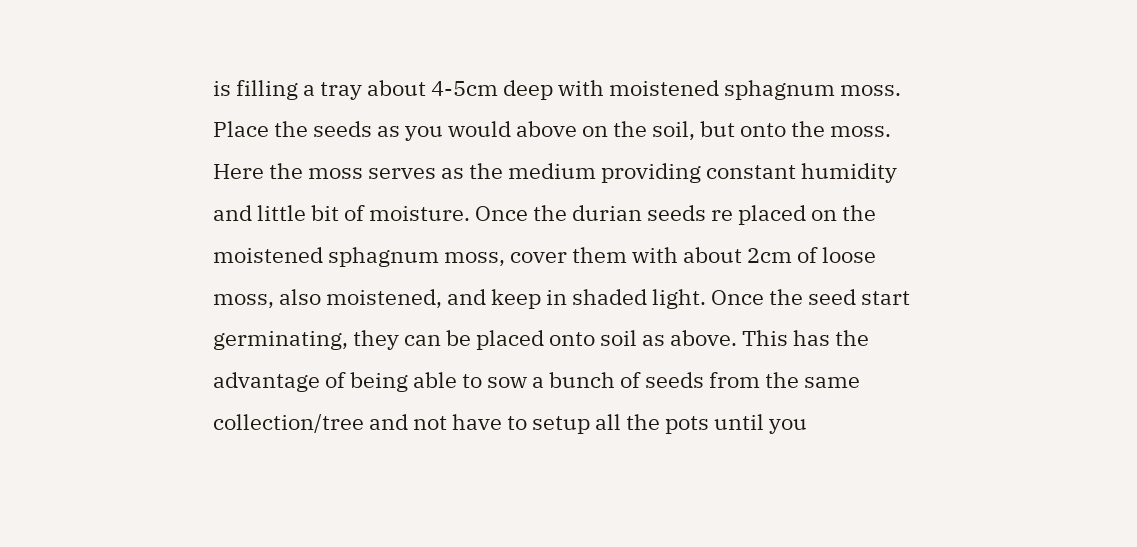is filling a tray about 4-5cm deep with moistened sphagnum moss. Place the seeds as you would above on the soil, but onto the moss. Here the moss serves as the medium providing constant humidity and little bit of moisture. Once the durian seeds re placed on the moistened sphagnum moss, cover them with about 2cm of loose moss, also moistened, and keep in shaded light. Once the seed start germinating, they can be placed onto soil as above. This has the advantage of being able to sow a bunch of seeds from the same collection/tree and not have to setup all the pots until you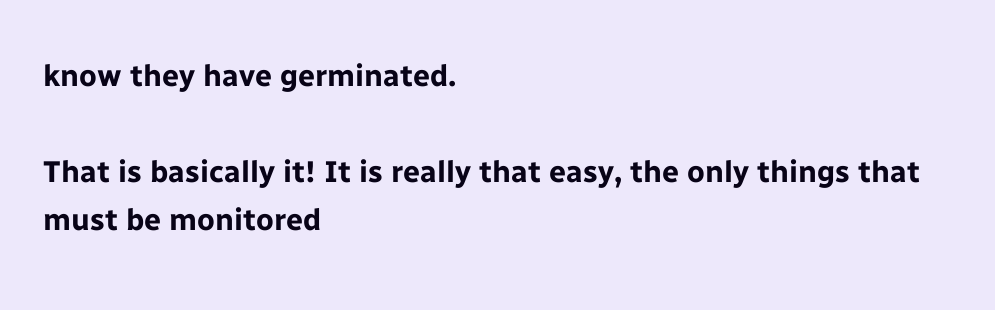know they have germinated.

That is basically it! It is really that easy, the only things that must be monitored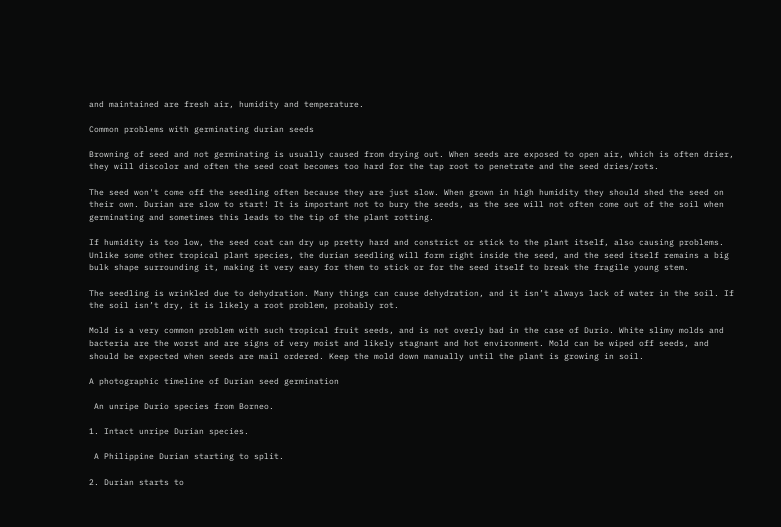and maintained are fresh air, humidity and temperature.

Common problems with germinating durian seeds

Browning of seed and not germinating is usually caused from drying out. When seeds are exposed to open air, which is often drier, they will discolor and often the seed coat becomes too hard for the tap root to penetrate and the seed dries/rots.

The seed won't come off the seedling often because they are just slow. When grown in high humidity they should shed the seed on their own. Durian are slow to start! It is important not to bury the seeds, as the see will not often come out of the soil when germinating and sometimes this leads to the tip of the plant rotting.

If humidity is too low, the seed coat can dry up pretty hard and constrict or stick to the plant itself, also causing problems. Unlike some other tropical plant species, the durian seedling will form right inside the seed, and the seed itself remains a big bulk shape surrounding it, making it very easy for them to stick or for the seed itself to break the fragile young stem.

The seedling is wrinkled due to dehydration. Many things can cause dehydration, and it isn’t always lack of water in the soil. If the soil isn’t dry, it is likely a root problem, probably rot.

Mold is a very common problem with such tropical fruit seeds, and is not overly bad in the case of Durio. White slimy molds and bacteria are the worst and are signs of very moist and likely stagnant and hot environment. Mold can be wiped off seeds, and should be expected when seeds are mail ordered. Keep the mold down manually until the plant is growing in soil.

A photographic timeline of Durian seed germination

 An unripe Durio species from Borneo.

1. Intact unripe Durian species.

 A Philippine Durian starting to split.

2. Durian starts to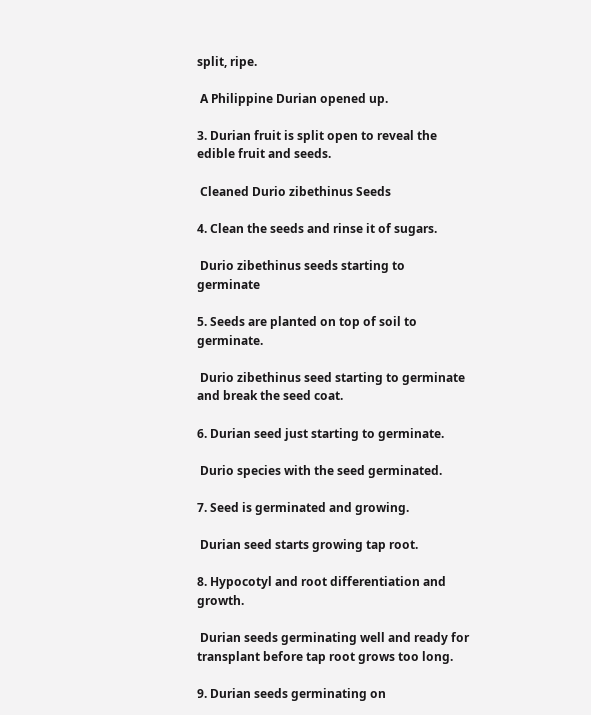split, ripe.

 A Philippine Durian opened up.

3. Durian fruit is split open to reveal the edible fruit and seeds.

 Cleaned Durio zibethinus Seeds

4. Clean the seeds and rinse it of sugars.

 Durio zibethinus seeds starting to germinate

5. Seeds are planted on top of soil to germinate.

 Durio zibethinus seed starting to germinate and break the seed coat.

6. Durian seed just starting to germinate.

 Durio species with the seed germinated.

7. Seed is germinated and growing.

 Durian seed starts growing tap root.

8. Hypocotyl and root differentiation and growth.

 Durian seeds germinating well and ready for transplant before tap root grows too long.

9. Durian seeds germinating on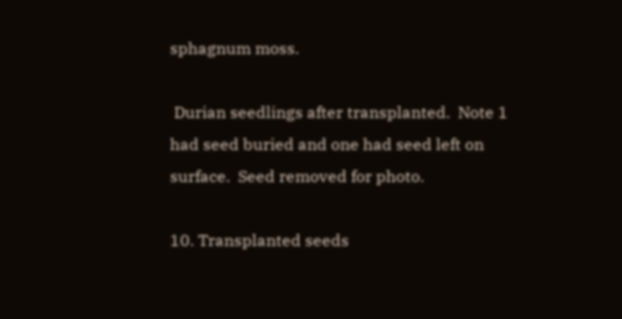sphagnum moss.

 Durian seedlings after transplanted.  Note 1 had seed buried and one had seed left on surface.  Seed removed for photo.

10. Transplanted seeds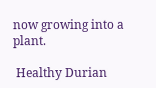now growing into a plant.

 Healthy Durian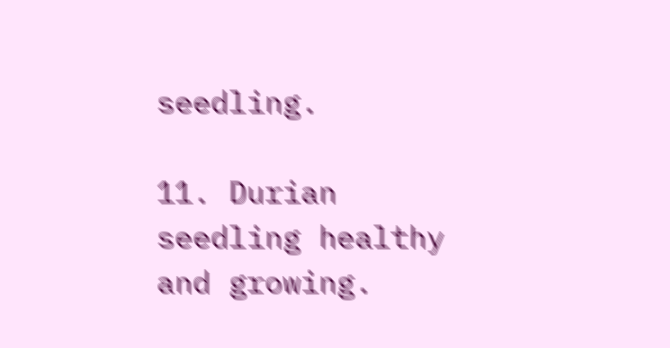seedling.

11. Durian seedling healthy and growing.